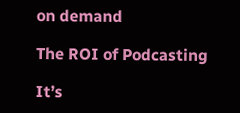on demand

The ROI of Podcasting

It’s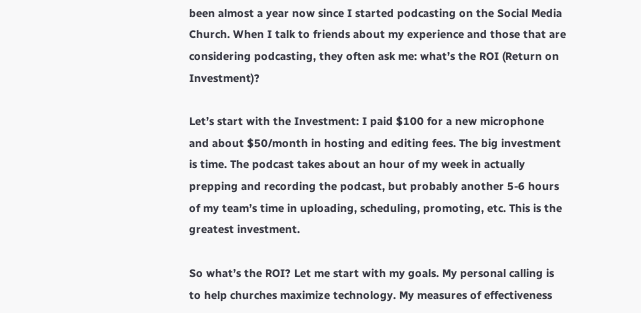been almost a year now since I started podcasting on the Social Media Church. When I talk to friends about my experience and those that are considering podcasting, they often ask me: what’s the ROI (Return on Investment)?

Let’s start with the Investment: I paid $100 for a new microphone and about $50/month in hosting and editing fees. The big investment is time. The podcast takes about an hour of my week in actually prepping and recording the podcast, but probably another 5-6 hours of my team’s time in uploading, scheduling, promoting, etc. This is the greatest investment.

So what’s the ROI? Let me start with my goals. My personal calling is to help churches maximize technology. My measures of effectiveness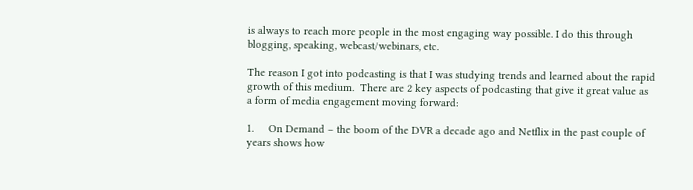is always to reach more people in the most engaging way possible. I do this through blogging, speaking, webcast/webinars, etc.

The reason I got into podcasting is that I was studying trends and learned about the rapid growth of this medium.  There are 2 key aspects of podcasting that give it great value as a form of media engagement moving forward:

1.     On Demand – the boom of the DVR a decade ago and Netflix in the past couple of years shows how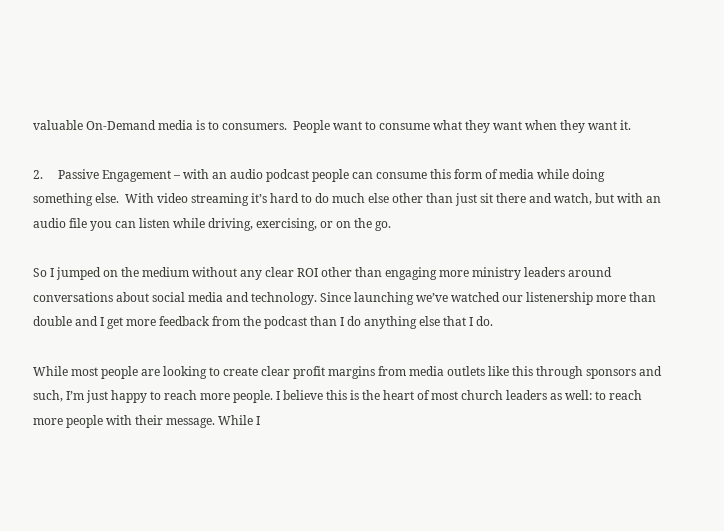valuable On-Demand media is to consumers.  People want to consume what they want when they want it.

2.     Passive Engagement – with an audio podcast people can consume this form of media while doing something else.  With video streaming it’s hard to do much else other than just sit there and watch, but with an audio file you can listen while driving, exercising, or on the go.

So I jumped on the medium without any clear ROI other than engaging more ministry leaders around conversations about social media and technology. Since launching we’ve watched our listenership more than double and I get more feedback from the podcast than I do anything else that I do.

While most people are looking to create clear profit margins from media outlets like this through sponsors and such, I’m just happy to reach more people. I believe this is the heart of most church leaders as well: to reach more people with their message. While I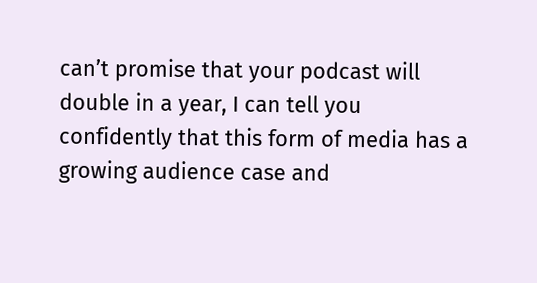can’t promise that your podcast will double in a year, I can tell you confidently that this form of media has a growing audience case and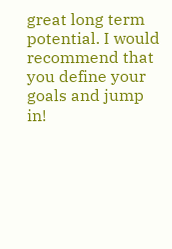great long term potential. I would recommend that you define your goals and jump in!